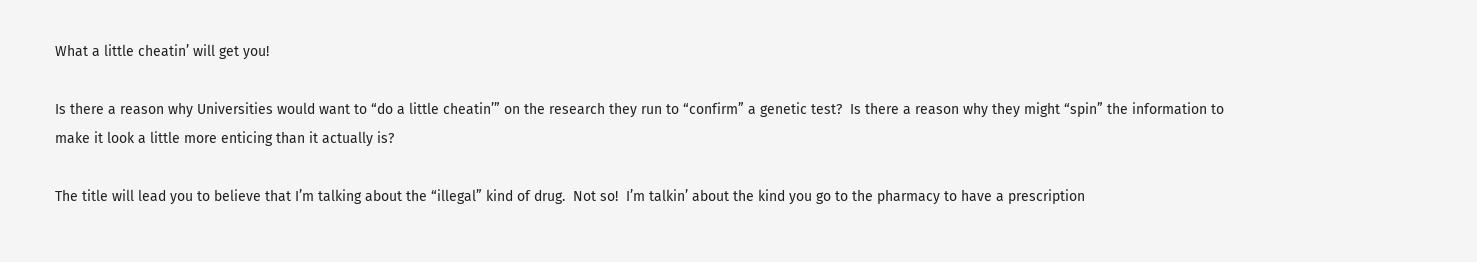What a little cheatin’ will get you!

Is there a reason why Universities would want to “do a little cheatin’” on the research they run to “confirm” a genetic test?  Is there a reason why they might “spin” the information to make it look a little more enticing than it actually is?

The title will lead you to believe that I’m talking about the “illegal” kind of drug.  Not so!  I’m talkin’ about the kind you go to the pharmacy to have a prescription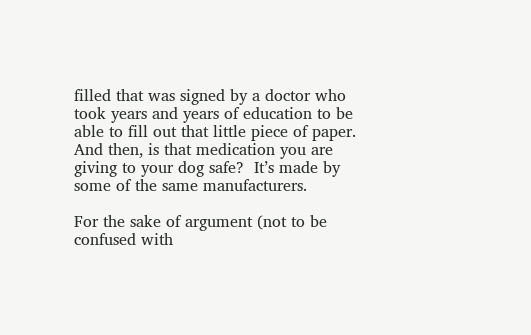filled that was signed by a doctor who took years and years of education to be able to fill out that little piece of paper.  And then, is that medication you are giving to your dog safe?  It’s made by some of the same manufacturers.

For the sake of argument (not to be confused with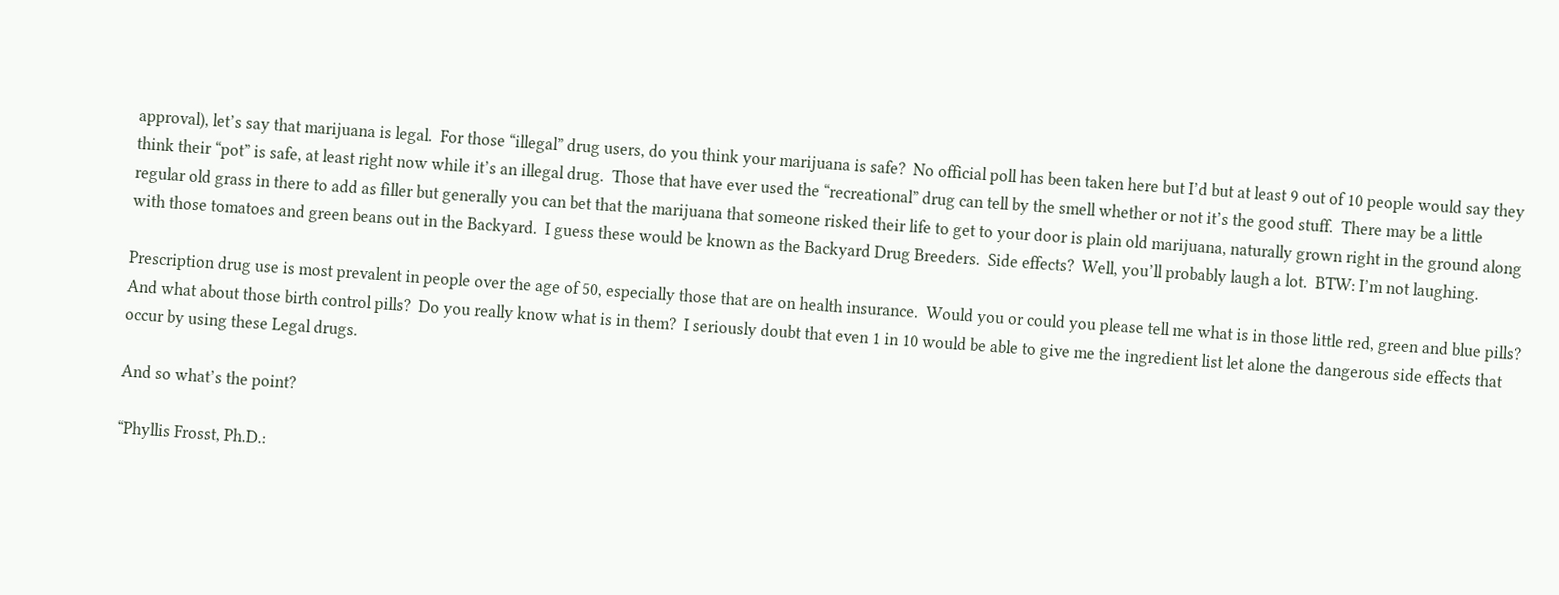approval), let’s say that marijuana is legal.  For those “illegal” drug users, do you think your marijuana is safe?  No official poll has been taken here but I’d but at least 9 out of 10 people would say they think their “pot” is safe, at least right now while it’s an illegal drug.  Those that have ever used the “recreational” drug can tell by the smell whether or not it’s the good stuff.  There may be a little regular old grass in there to add as filler but generally you can bet that the marijuana that someone risked their life to get to your door is plain old marijuana, naturally grown right in the ground along with those tomatoes and green beans out in the Backyard.  I guess these would be known as the Backyard Drug Breeders.  Side effects?  Well, you’ll probably laugh a lot.  BTW: I’m not laughing.

Prescription drug use is most prevalent in people over the age of 50, especially those that are on health insurance.  Would you or could you please tell me what is in those little red, green and blue pills? And what about those birth control pills?  Do you really know what is in them?  I seriously doubt that even 1 in 10 would be able to give me the ingredient list let alone the dangerous side effects that occur by using these Legal drugs.

And so what’s the point?

“Phyllis Frosst, Ph.D.: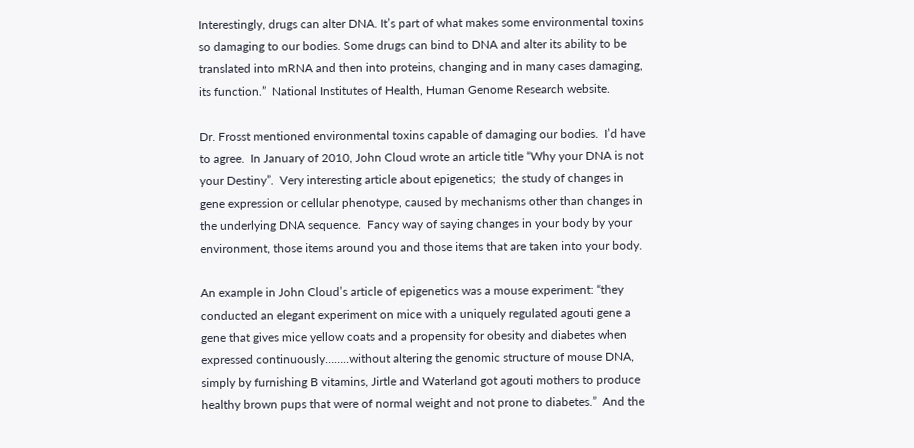Interestingly, drugs can alter DNA. It’s part of what makes some environmental toxins so damaging to our bodies. Some drugs can bind to DNA and alter its ability to be translated into mRNA and then into proteins, changing and in many cases damaging, its function.”  National Institutes of Health, Human Genome Research website.

Dr. Frosst mentioned environmental toxins capable of damaging our bodies.  I’d have to agree.  In January of 2010, John Cloud wrote an article title “Why your DNA is not your Destiny”.  Very interesting article about epigenetics;  the study of changes in gene expression or cellular phenotype, caused by mechanisms other than changes in the underlying DNA sequence.  Fancy way of saying changes in your body by your environment, those items around you and those items that are taken into your body.

An example in John Cloud’s article of epigenetics was a mouse experiment: “they conducted an elegant experiment on mice with a uniquely regulated agouti gene a gene that gives mice yellow coats and a propensity for obesity and diabetes when expressed continuously……..without altering the genomic structure of mouse DNA, simply by furnishing B vitamins, Jirtle and Waterland got agouti mothers to produce healthy brown pups that were of normal weight and not prone to diabetes.”  And the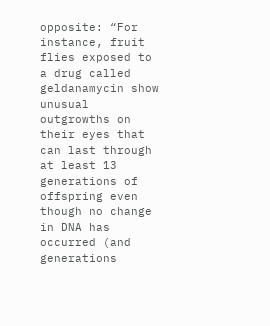opposite: “For instance, fruit flies exposed to a drug called geldanamycin show unusual outgrowths on their eyes that can last through at least 13 generations of offspring even though no change in DNA has occurred (and generations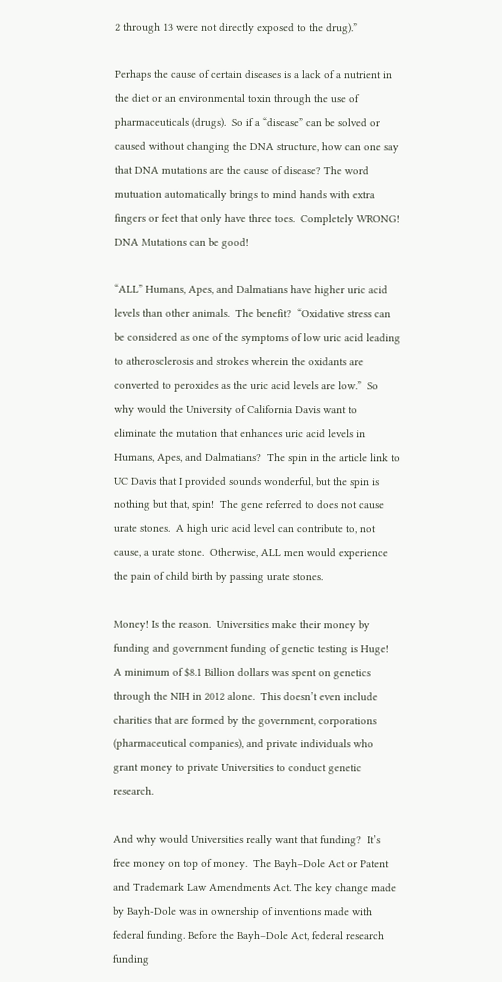2 through 13 were not directly exposed to the drug).”

Perhaps the cause of certain diseases is a lack of a nutrient in the diet or an environmental toxin through the use of pharmaceuticals (drugs).  So if a “disease” can be solved or caused without changing the DNA structure, how can one say that DNA mutations are the cause of disease? The word mutuation automatically brings to mind hands with extra fingers or feet that only have three toes.  Completely WRONG!  DNA Mutations can be good!

“ALL” Humans, Apes, and Dalmatians have higher uric acid levels than other animals.  The benefit?  “Oxidative stress can be considered as one of the symptoms of low uric acid leading to atherosclerosis and strokes wherein the oxidants are converted to peroxides as the uric acid levels are low.”  So why would the University of California Davis want to eliminate the mutation that enhances uric acid levels in Humans, Apes, and Dalmatians?  The spin in the article link to UC Davis that I provided sounds wonderful, but the spin is nothing but that, spin!  The gene referred to does not cause urate stones.  A high uric acid level can contribute to, not cause, a urate stone.  Otherwise, ALL men would experience the pain of child birth by passing urate stones.

Money! Is the reason.  Universities make their money by funding and government funding of genetic testing is Huge!  A minimum of $8.1 Billion dollars was spent on genetics through the NIH in 2012 alone.  This doesn’t even include charities that are formed by the government, corporations (pharmaceutical companies), and private individuals who grant money to private Universities to conduct genetic research.

And why would Universities really want that funding?  It’s free money on top of money.  The Bayh–Dole Act or Patent and Trademark Law Amendments Act. The key change made by Bayh-Dole was in ownership of inventions made with federal funding. Before the Bayh–Dole Act, federal research funding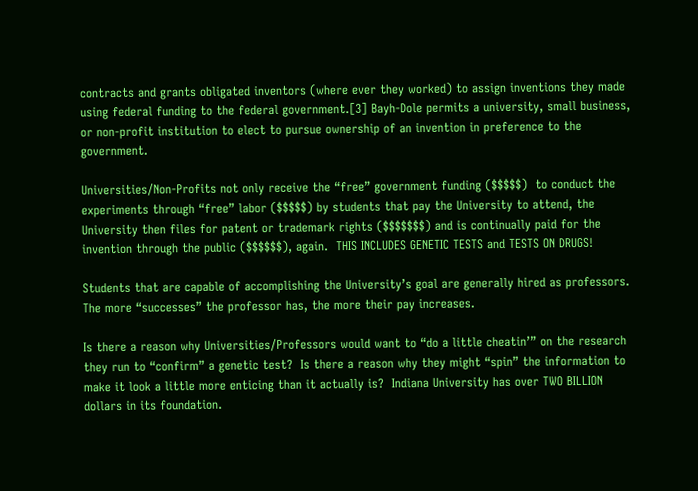contracts and grants obligated inventors (where ever they worked) to assign inventions they made using federal funding to the federal government.[3] Bayh-Dole permits a university, small business, or non-profit institution to elect to pursue ownership of an invention in preference to the government.

Universities/Non-Profits not only receive the “free” government funding ($$$$$)  to conduct the experiments through “free” labor ($$$$$) by students that pay the University to attend, the University then files for patent or trademark rights ($$$$$$$) and is continually paid for the invention through the public ($$$$$$), again.  THIS INCLUDES GENETIC TESTS and TESTS ON DRUGS!

Students that are capable of accomplishing the University’s goal are generally hired as professors.  The more “successes” the professor has, the more their pay increases.

Is there a reason why Universities/Professors would want to “do a little cheatin’” on the research they run to “confirm” a genetic test?  Is there a reason why they might “spin” the information to make it look a little more enticing than it actually is?  Indiana University has over TWO BILLION dollars in its foundation.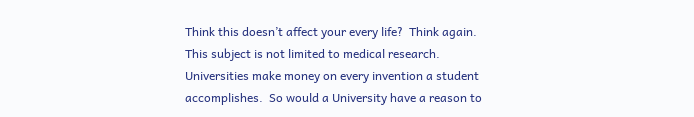Think this doesn’t affect your every life?  Think again.  This subject is not limited to medical research.  Universities make money on every invention a student accomplishes.  So would a University have a reason to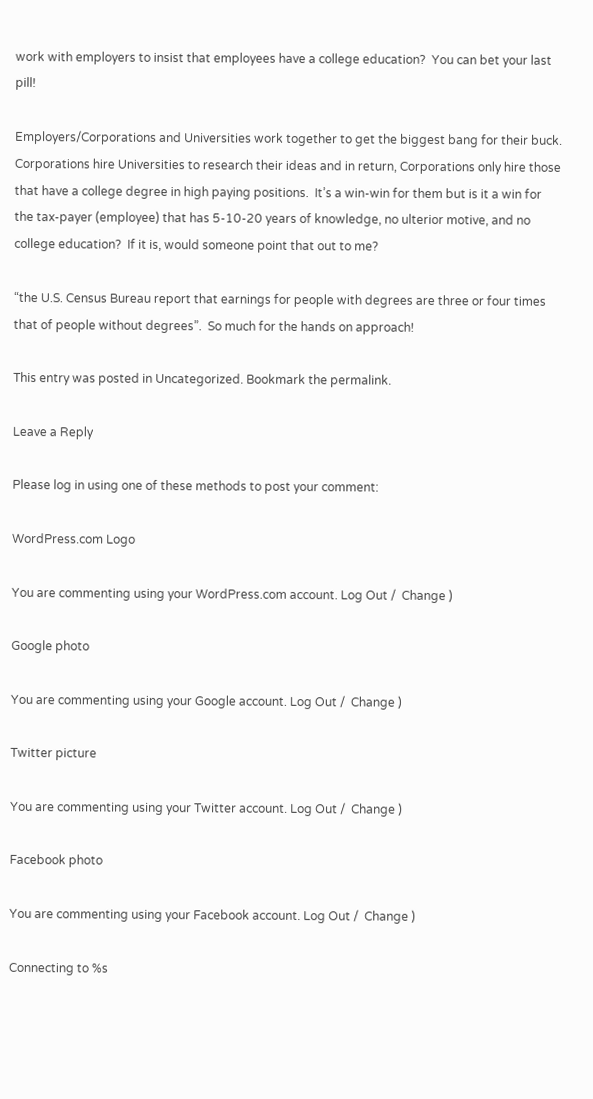work with employers to insist that employees have a college education?  You can bet your last pill!

Employers/Corporations and Universities work together to get the biggest bang for their buck.  Corporations hire Universities to research their ideas and in return, Corporations only hire those that have a college degree in high paying positions.  It’s a win-win for them but is it a win for the tax-payer (employee) that has 5-10-20 years of knowledge, no ulterior motive, and no college education?  If it is, would someone point that out to me?

“the U.S. Census Bureau report that earnings for people with degrees are three or four times that of people without degrees”.  So much for the hands on approach!

This entry was posted in Uncategorized. Bookmark the permalink.

Leave a Reply

Please log in using one of these methods to post your comment:

WordPress.com Logo

You are commenting using your WordPress.com account. Log Out /  Change )

Google photo

You are commenting using your Google account. Log Out /  Change )

Twitter picture

You are commenting using your Twitter account. Log Out /  Change )

Facebook photo

You are commenting using your Facebook account. Log Out /  Change )

Connecting to %s